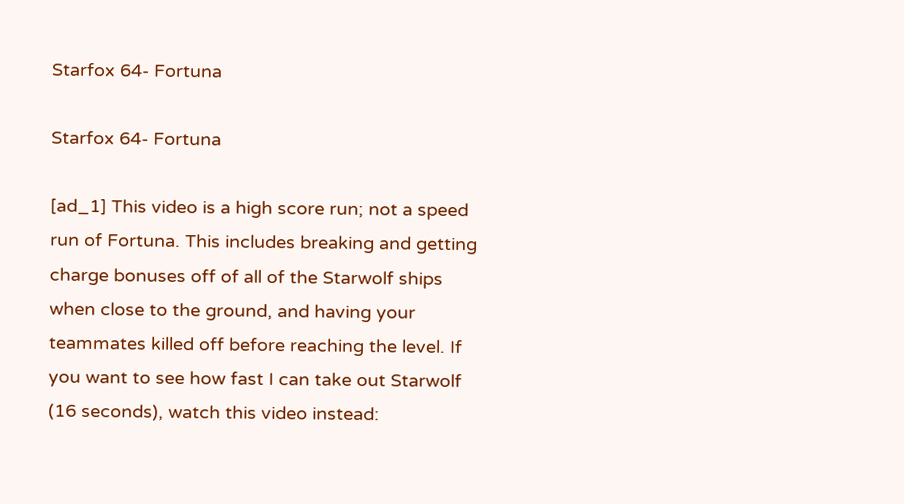Starfox 64- Fortuna

Starfox 64- Fortuna

[ad_1] This video is a high score run; not a speed run of Fortuna. This includes breaking and getting charge bonuses off of all of the Starwolf ships when close to the ground, and having your teammates killed off before reaching the level. If you want to see how fast I can take out Starwolf (16 seconds), watch this video instead: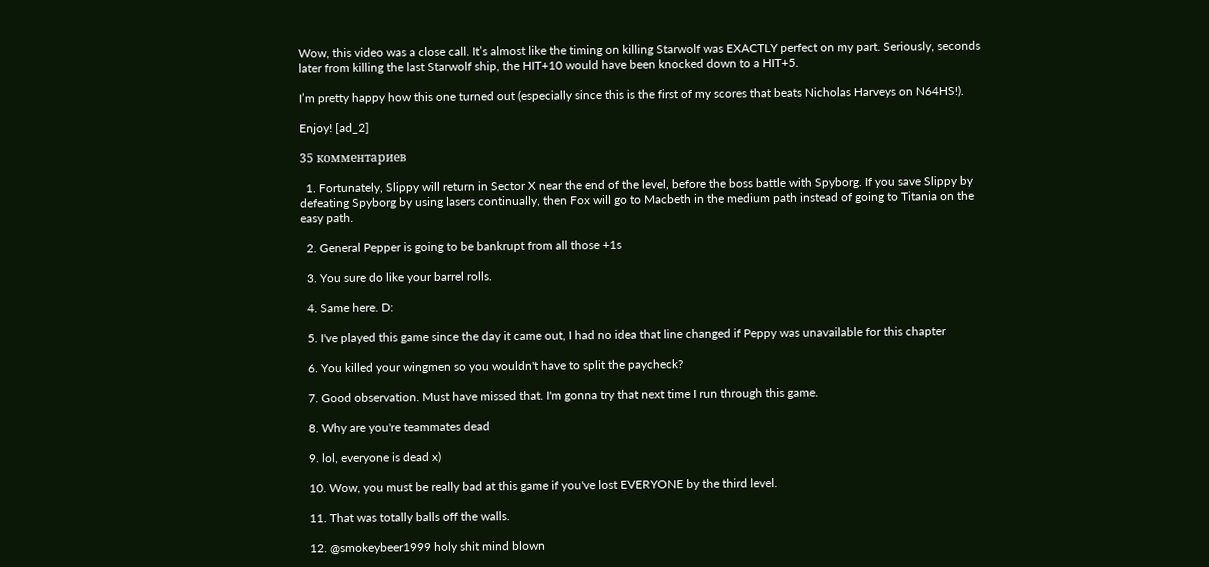Wow, this video was a close call. It’s almost like the timing on killing Starwolf was EXACTLY perfect on my part. Seriously, seconds later from killing the last Starwolf ship, the HIT+10 would have been knocked down to a HIT+5.

I’m pretty happy how this one turned out (especially since this is the first of my scores that beats Nicholas Harveys on N64HS!).

Enjoy! [ad_2]

35 комментариев

  1. Fortunately, Slippy will return in Sector X near the end of the level, before the boss battle with Spyborg. If you save Slippy by defeating Spyborg by using lasers continually, then Fox will go to Macbeth in the medium path instead of going to Titania on the easy path.

  2. General Pepper is going to be bankrupt from all those +1s

  3. You sure do like your barrel rolls.

  4. Same here. D:

  5. I've played this game since the day it came out, I had no idea that line changed if Peppy was unavailable for this chapter

  6. You killed your wingmen so you wouldn't have to split the paycheck?

  7. Good observation. Must have missed that. I'm gonna try that next time I run through this game.

  8. Why are you're teammates dead

  9. lol, everyone is dead x)

  10. Wow, you must be really bad at this game if you've lost EVERYONE by the third level.

  11. That was totally balls off the walls.

  12. @smokeybeer1999 holy shit mind blown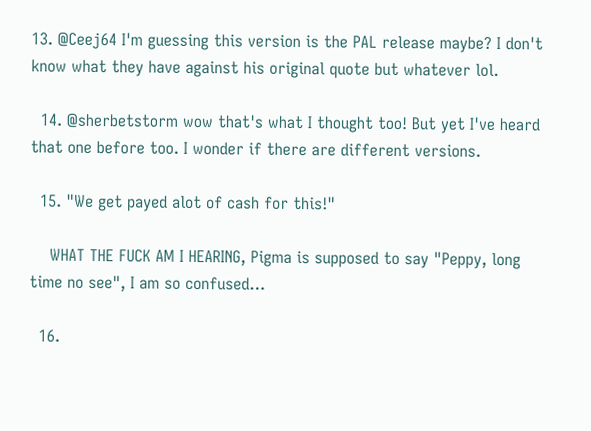13. @Ceej64 I'm guessing this version is the PAL release maybe? I don't know what they have against his original quote but whatever lol.

  14. @sherbetstorm wow that's what I thought too! But yet I've heard that one before too. I wonder if there are different versions.

  15. "We get payed alot of cash for this!"

    WHAT THE FUCK AM I HEARING, Pigma is supposed to say "Peppy, long time no see", I am so confused…

  16.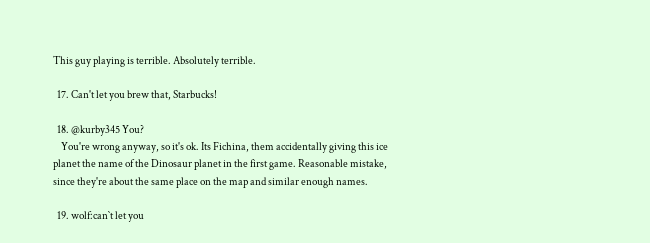This guy playing is terrible. Absolutely terrible.

  17. Can't let you brew that, Starbucks!

  18. @kurby345 You?
    You're wrong anyway, so it's ok. Its Fichina, them accidentally giving this ice planet the name of the Dinosaur planet in the first game. Reasonable mistake, since they're about the same place on the map and similar enough names.

  19. wolf:can`t let you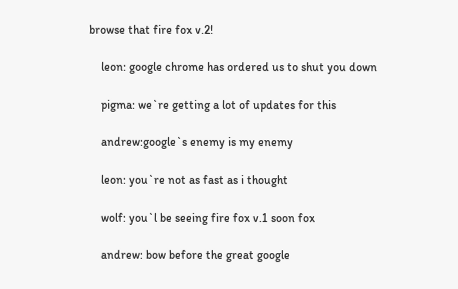browse that fire fox v.2!

    leon: google chrome has ordered us to shut you down

    pigma: we`re getting a lot of updates for this

    andrew:google`s enemy is my enemy

    leon: you`re not as fast as i thought

    wolf: you`l be seeing fire fox v.1 soon fox

    andrew: bow before the great google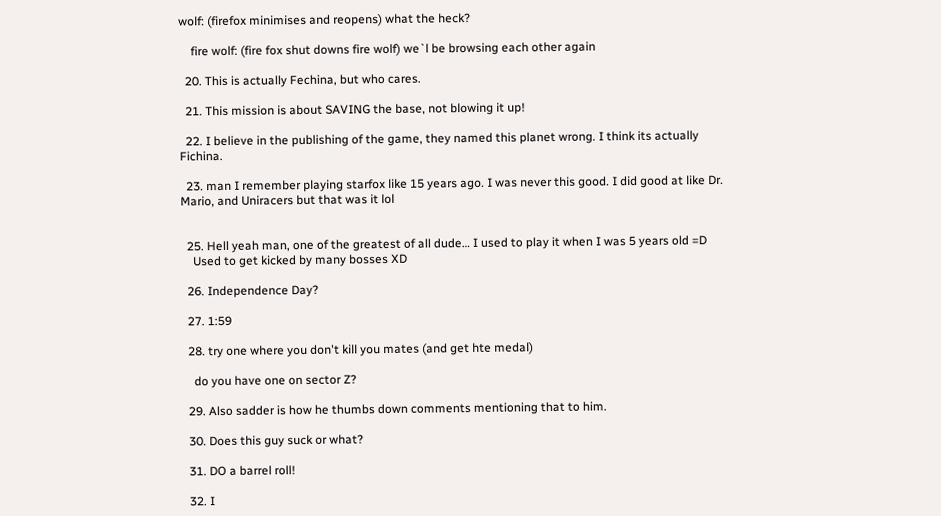wolf: (firefox minimises and reopens) what the heck?

    fire wolf: (fire fox shut downs fire wolf) we`l be browsing each other again

  20. This is actually Fechina, but who cares.

  21. This mission is about SAVING the base, not blowing it up!

  22. I believe in the publishing of the game, they named this planet wrong. I think its actually Fichina.

  23. man I remember playing starfox like 15 years ago. I was never this good. I did good at like Dr. Mario, and Uniracers but that was it lol


  25. Hell yeah man, one of the greatest of all dude… I used to play it when I was 5 years old =D
    Used to get kicked by many bosses XD

  26. Independence Day?

  27. 1:59

  28. try one where you don't kill you mates (and get hte medal)

    do you have one on sector Z?

  29. Also sadder is how he thumbs down comments mentioning that to him.

  30. Does this guy suck or what?

  31. DO a barrel roll!

  32. I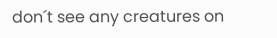don´t see any creatures on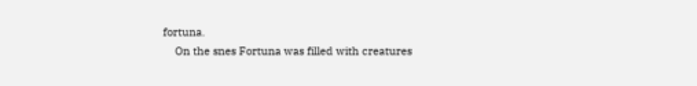fortuna.
    On the snes Fortuna was filled with creatures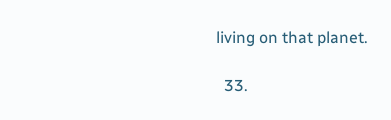living on that planet.

  33.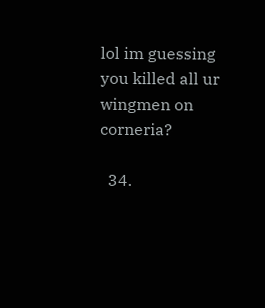lol im guessing you killed all ur wingmen on corneria?

  34.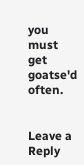you must get goatse'd often.


Leave a Reply